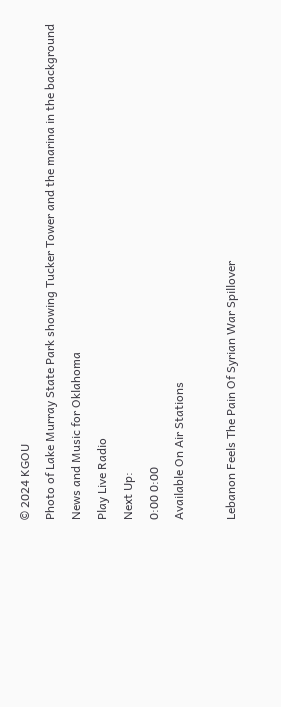© 2024 KGOU
Photo of Lake Murray State Park showing Tucker Tower and the marina in the background
News and Music for Oklahoma
Play Live Radio
Next Up:
0:00 0:00
Available On Air Stations

Lebanon Feels The Pain Of Syrian War Spillover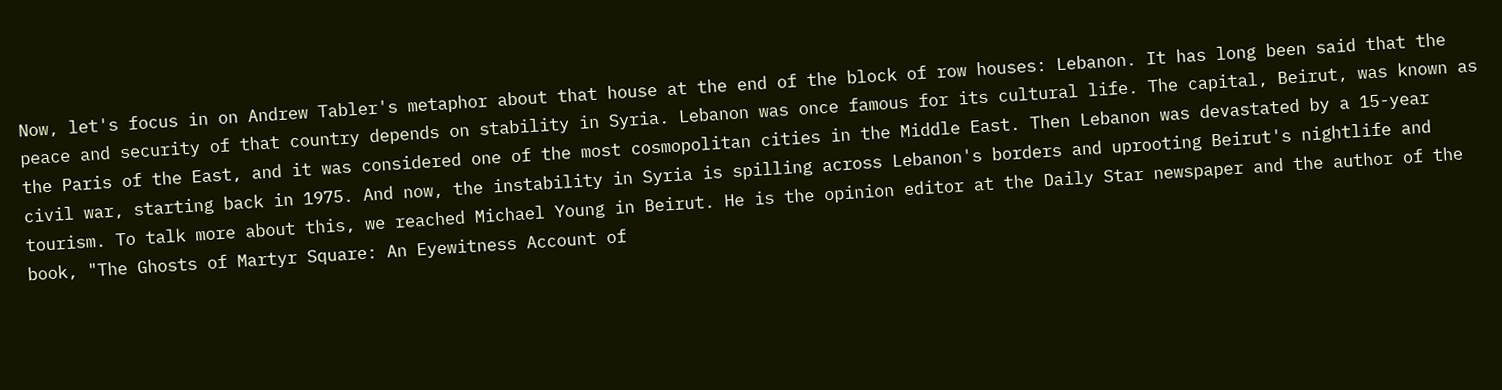Now, let's focus in on Andrew Tabler's metaphor about that house at the end of the block of row houses: Lebanon. It has long been said that the peace and security of that country depends on stability in Syria. Lebanon was once famous for its cultural life. The capital, Beirut, was known as the Paris of the East, and it was considered one of the most cosmopolitan cities in the Middle East. Then Lebanon was devastated by a 15-year civil war, starting back in 1975. And now, the instability in Syria is spilling across Lebanon's borders and uprooting Beirut's nightlife and tourism. To talk more about this, we reached Michael Young in Beirut. He is the opinion editor at the Daily Star newspaper and the author of the book, "The Ghosts of Martyr Square: An Eyewitness Account of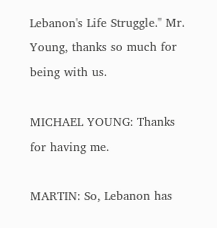Lebanon's Life Struggle." Mr. Young, thanks so much for being with us.

MICHAEL YOUNG: Thanks for having me.

MARTIN: So, Lebanon has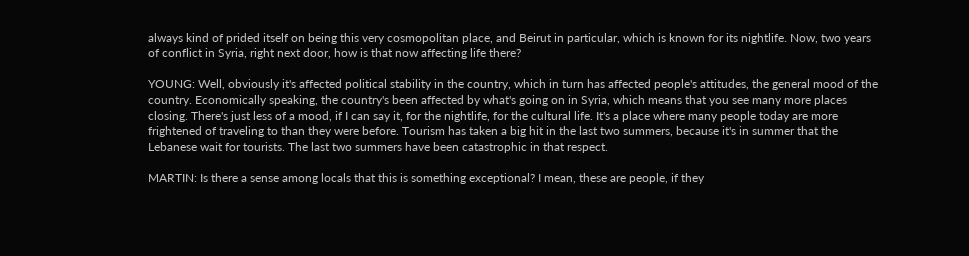always kind of prided itself on being this very cosmopolitan place, and Beirut in particular, which is known for its nightlife. Now, two years of conflict in Syria, right next door, how is that now affecting life there?

YOUNG: Well, obviously it's affected political stability in the country, which in turn has affected people's attitudes, the general mood of the country. Economically speaking, the country's been affected by what's going on in Syria, which means that you see many more places closing. There's just less of a mood, if I can say it, for the nightlife, for the cultural life. It's a place where many people today are more frightened of traveling to than they were before. Tourism has taken a big hit in the last two summers, because it's in summer that the Lebanese wait for tourists. The last two summers have been catastrophic in that respect.

MARTIN: Is there a sense among locals that this is something exceptional? I mean, these are people, if they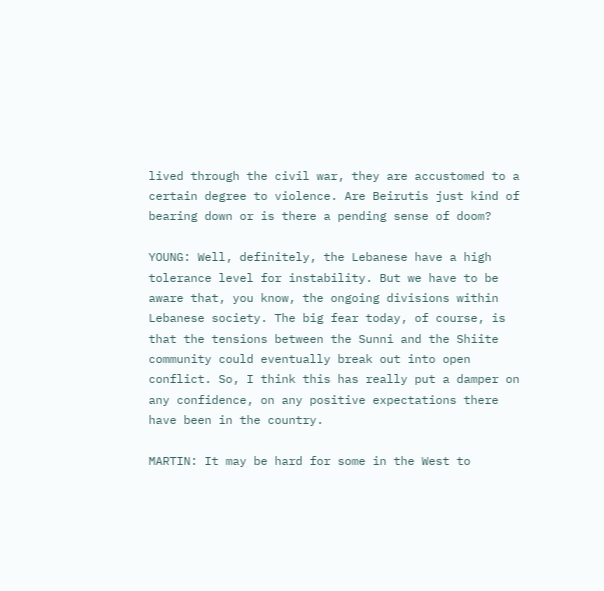lived through the civil war, they are accustomed to a certain degree to violence. Are Beirutis just kind of bearing down or is there a pending sense of doom?

YOUNG: Well, definitely, the Lebanese have a high tolerance level for instability. But we have to be aware that, you know, the ongoing divisions within Lebanese society. The big fear today, of course, is that the tensions between the Sunni and the Shiite community could eventually break out into open conflict. So, I think this has really put a damper on any confidence, on any positive expectations there have been in the country.

MARTIN: It may be hard for some in the West to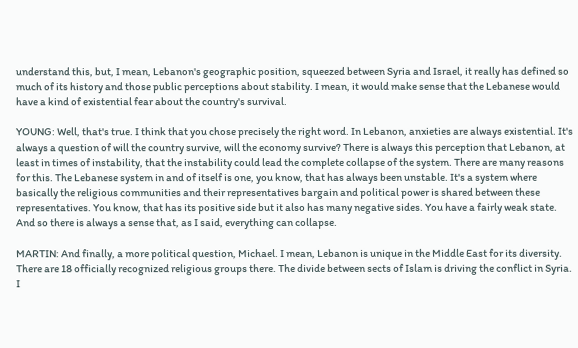understand this, but, I mean, Lebanon's geographic position, squeezed between Syria and Israel, it really has defined so much of its history and those public perceptions about stability. I mean, it would make sense that the Lebanese would have a kind of existential fear about the country's survival.

YOUNG: Well, that's true. I think that you chose precisely the right word. In Lebanon, anxieties are always existential. It's always a question of will the country survive, will the economy survive? There is always this perception that Lebanon, at least in times of instability, that the instability could lead the complete collapse of the system. There are many reasons for this. The Lebanese system in and of itself is one, you know, that has always been unstable. It's a system where basically the religious communities and their representatives bargain and political power is shared between these representatives. You know, that has its positive side but it also has many negative sides. You have a fairly weak state. And so there is always a sense that, as I said, everything can collapse.

MARTIN: And finally, a more political question, Michael. I mean, Lebanon is unique in the Middle East for its diversity. There are 18 officially recognized religious groups there. The divide between sects of Islam is driving the conflict in Syria. I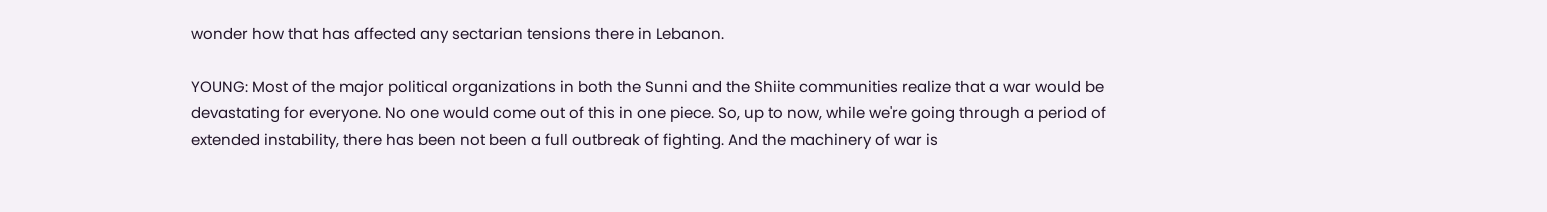wonder how that has affected any sectarian tensions there in Lebanon.

YOUNG: Most of the major political organizations in both the Sunni and the Shiite communities realize that a war would be devastating for everyone. No one would come out of this in one piece. So, up to now, while we're going through a period of extended instability, there has been not been a full outbreak of fighting. And the machinery of war is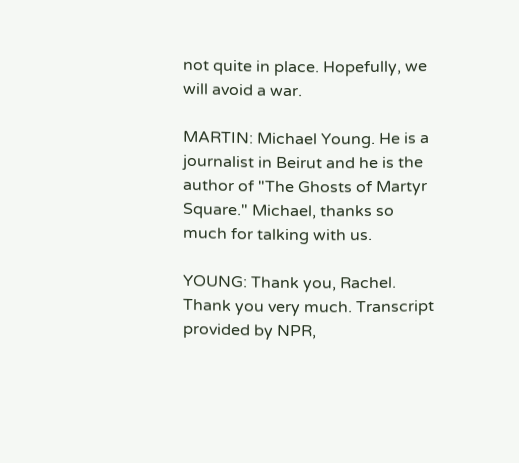not quite in place. Hopefully, we will avoid a war.

MARTIN: Michael Young. He is a journalist in Beirut and he is the author of "The Ghosts of Martyr Square." Michael, thanks so much for talking with us.

YOUNG: Thank you, Rachel. Thank you very much. Transcript provided by NPR,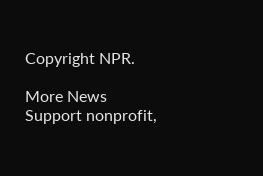Copyright NPR.

More News
Support nonprofit,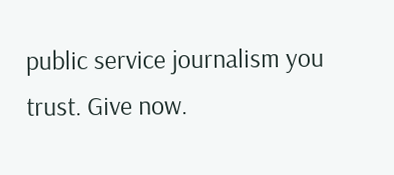public service journalism you trust. Give now.